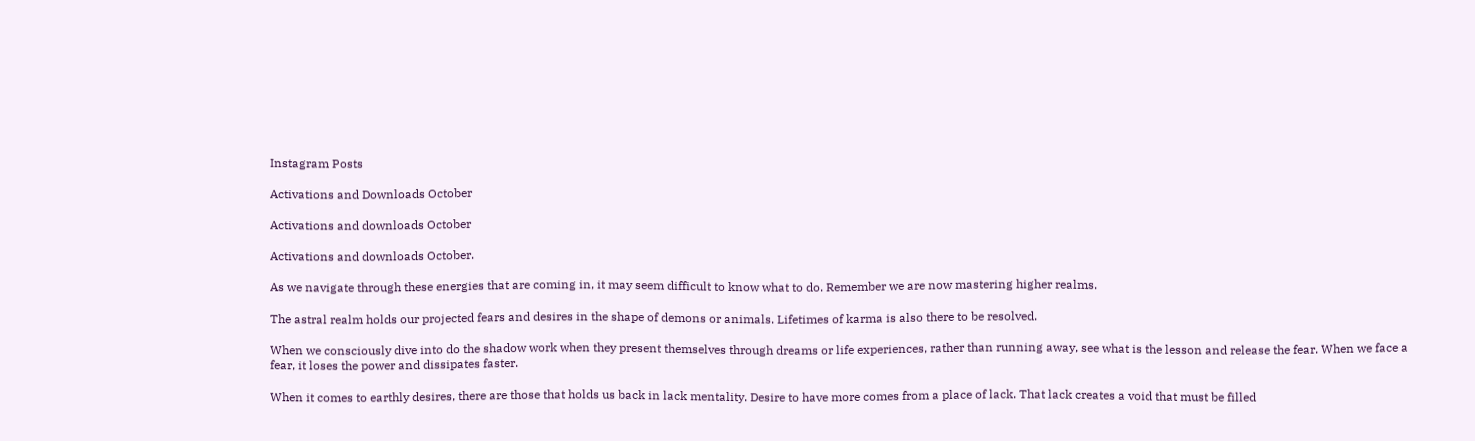Instagram Posts

Activations and Downloads October

Activations and downloads October

Activations and downloads October.

As we navigate through these energies that are coming in, it may seem difficult to know what to do. Remember we are now mastering higher realms.

The astral realm holds our projected fears and desires in the shape of demons or animals. Lifetimes of karma is also there to be resolved.

When we consciously dive into do the shadow work when they present themselves through dreams or life experiences, rather than running away, see what is the lesson and release the fear. When we face a fear, it loses the power and dissipates faster.

When it comes to earthly desires, there are those that holds us back in lack mentality. Desire to have more comes from a place of lack. That lack creates a void that must be filled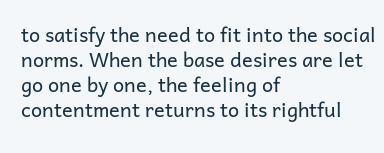to satisfy the need to fit into the social norms. When the base desires are let go one by one, the feeling of contentment returns to its rightful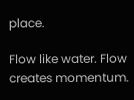place.

Flow like water. Flow creates momentum.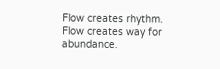Flow creates rhythm. Flow creates way for abundance.